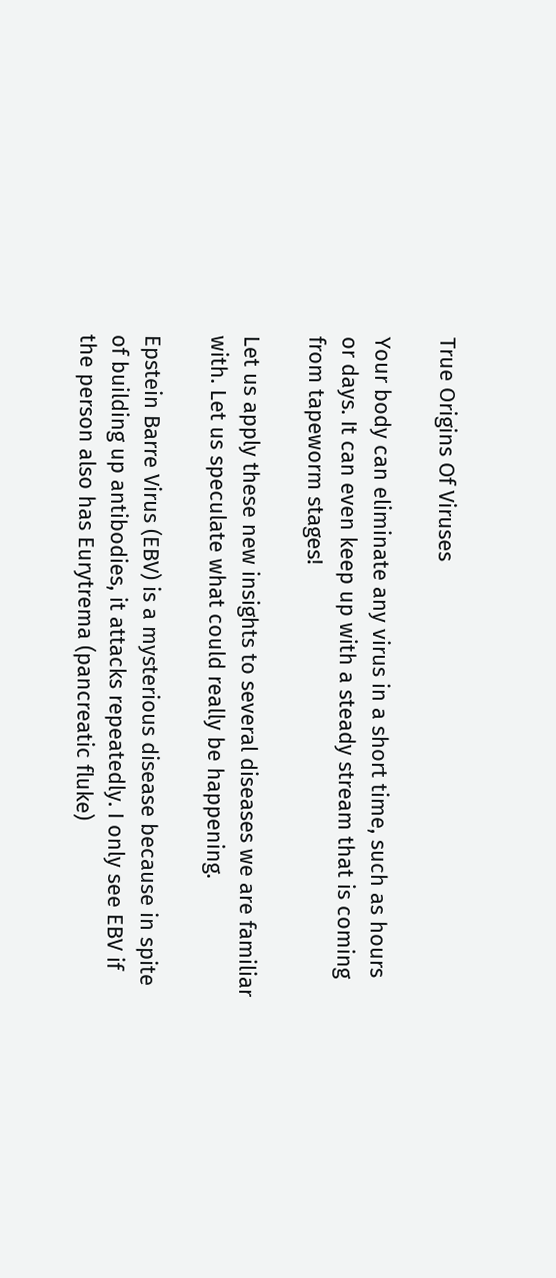True Origins Of Viruses

Your body can eliminate any virus in a short time, such as hours or days. It can even keep up with a steady stream that is coming from tapeworm stages!

Let us apply these new insights to several diseases we are familiar with. Let us speculate what could really be happening.

Epstein Barre Virus (EBV) is a mysterious disease because in spite of building up antibodies, it attacks repeatedly. I only see EBV if the person also has Eurytrema (pancreatic fluke)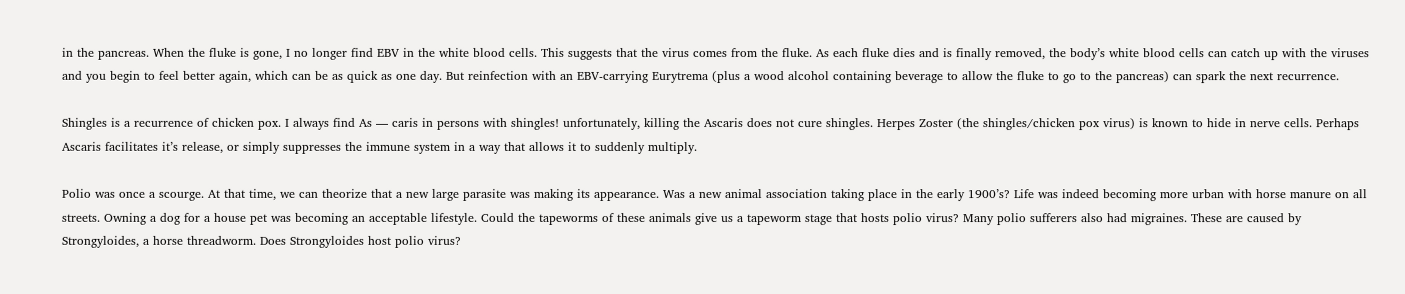in the pancreas. When the fluke is gone, I no longer find EBV in the white blood cells. This suggests that the virus comes from the fluke. As each fluke dies and is finally removed, the body’s white blood cells can catch up with the viruses and you begin to feel better again, which can be as quick as one day. But reinfection with an EBV-carrying Eurytrema (plus a wood alcohol containing beverage to allow the fluke to go to the pancreas) can spark the next recurrence.

Shingles is a recurrence of chicken pox. I always find As — caris in persons with shingles! unfortunately, killing the Ascaris does not cure shingles. Herpes Zoster (the shingles/chicken pox virus) is known to hide in nerve cells. Perhaps Ascaris facilitates it’s release, or simply suppresses the immune system in a way that allows it to suddenly multiply.

Polio was once a scourge. At that time, we can theorize that a new large parasite was making its appearance. Was a new animal association taking place in the early 1900’s? Life was indeed becoming more urban with horse manure on all streets. Owning a dog for a house pet was becoming an acceptable lifestyle. Could the tapeworms of these animals give us a tapeworm stage that hosts polio virus? Many polio sufferers also had migraines. These are caused by Strongyloides, a horse threadworm. Does Strongyloides host polio virus?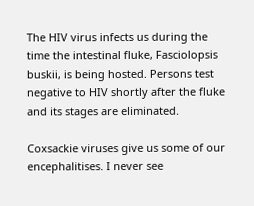The HIV virus infects us during the time the intestinal fluke, Fasciolopsis buskii, is being hosted. Persons test negative to HIV shortly after the fluke and its stages are eliminated.

Coxsackie viruses give us some of our encephalitises. I never see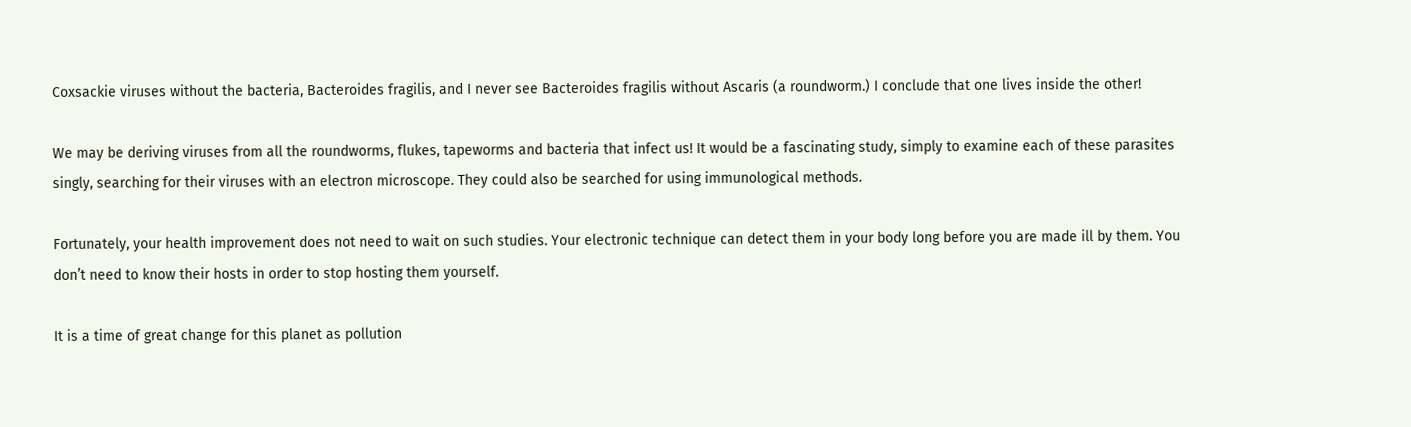Coxsackie viruses without the bacteria, Bacteroides fragilis, and I never see Bacteroides fragilis without Ascaris (a roundworm.) I conclude that one lives inside the other!

We may be deriving viruses from all the roundworms, flukes, tapeworms and bacteria that infect us! It would be a fascinating study, simply to examine each of these parasites singly, searching for their viruses with an electron microscope. They could also be searched for using immunological methods.

Fortunately, your health improvement does not need to wait on such studies. Your electronic technique can detect them in your body long before you are made ill by them. You don’t need to know their hosts in order to stop hosting them yourself.

It is a time of great change for this planet as pollution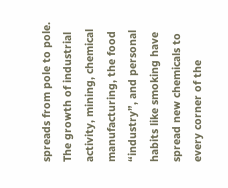spreads from pole to pole. The growth of industrial activity, mining, chemical manufacturing, the food “industry”, and personal habits like smoking have spread new chemicals to every corner of the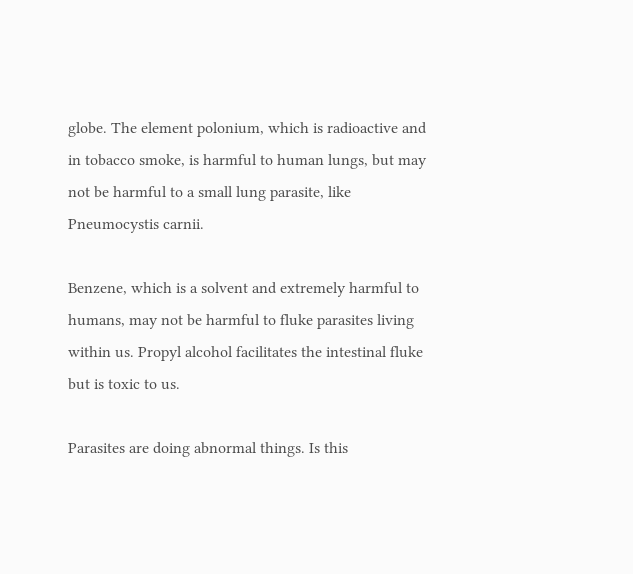globe. The element polonium, which is radioactive and in tobacco smoke, is harmful to human lungs, but may not be harmful to a small lung parasite, like Pneumocystis carnii.

Benzene, which is a solvent and extremely harmful to humans, may not be harmful to fluke parasites living within us. Propyl alcohol facilitates the intestinal fluke but is toxic to us.

Parasites are doing abnormal things. Is this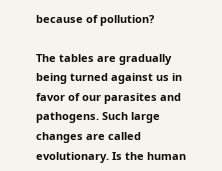because of pollution?

The tables are gradually being turned against us in favor of our parasites and pathogens. Such large changes are called evolutionary. Is the human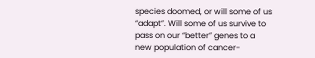species doomed, or will some of us “adapt”. Will some of us survive to pass on our “better” genes to a new population of cancer-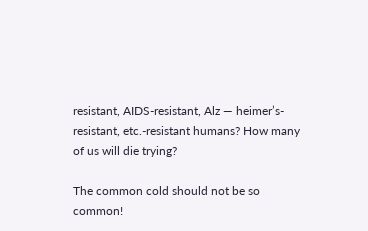resistant, AIDS-resistant, Alz — heimer’s-resistant, etc.-resistant humans? How many of us will die trying?

The common cold should not be so common!